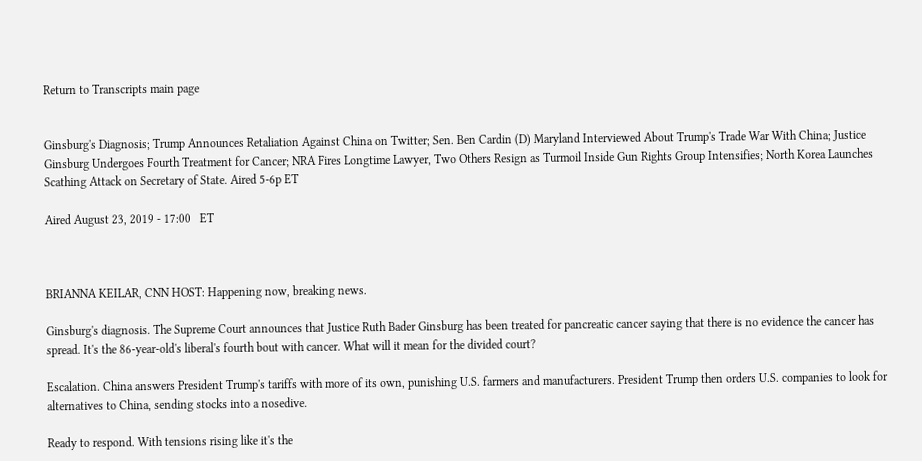Return to Transcripts main page


Ginsburg's Diagnosis; Trump Announces Retaliation Against China on Twitter; Sen. Ben Cardin (D) Maryland Interviewed About Trump's Trade War With China; Justice Ginsburg Undergoes Fourth Treatment for Cancer; NRA Fires Longtime Lawyer, Two Others Resign as Turmoil Inside Gun Rights Group Intensifies; North Korea Launches Scathing Attack on Secretary of State. Aired 5-6p ET

Aired August 23, 2019 - 17:00   ET



BRIANNA KEILAR, CNN HOST: Happening now, breaking news.

Ginsburg's diagnosis. The Supreme Court announces that Justice Ruth Bader Ginsburg has been treated for pancreatic cancer saying that there is no evidence the cancer has spread. It's the 86-year-old's liberal's fourth bout with cancer. What will it mean for the divided court?

Escalation. China answers President Trump's tariffs with more of its own, punishing U.S. farmers and manufacturers. President Trump then orders U.S. companies to look for alternatives to China, sending stocks into a nosedive.

Ready to respond. With tensions rising like it's the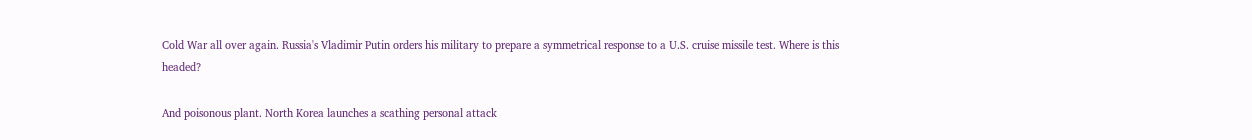Cold War all over again. Russia's Vladimir Putin orders his military to prepare a symmetrical response to a U.S. cruise missile test. Where is this headed?

And poisonous plant. North Korea launches a scathing personal attack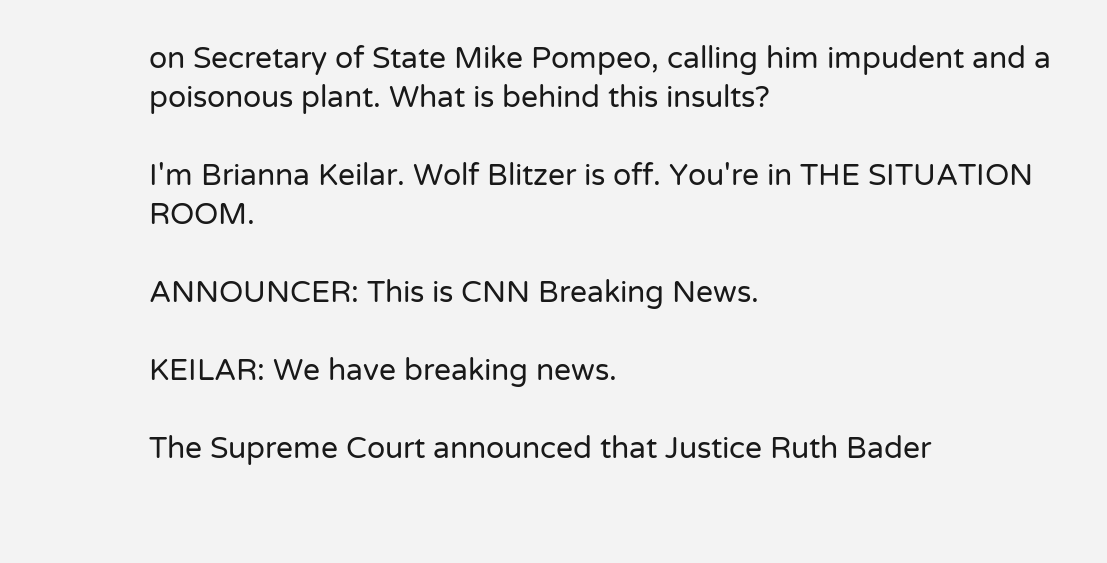on Secretary of State Mike Pompeo, calling him impudent and a poisonous plant. What is behind this insults?

I'm Brianna Keilar. Wolf Blitzer is off. You're in THE SITUATION ROOM.

ANNOUNCER: This is CNN Breaking News.

KEILAR: We have breaking news.

The Supreme Court announced that Justice Ruth Bader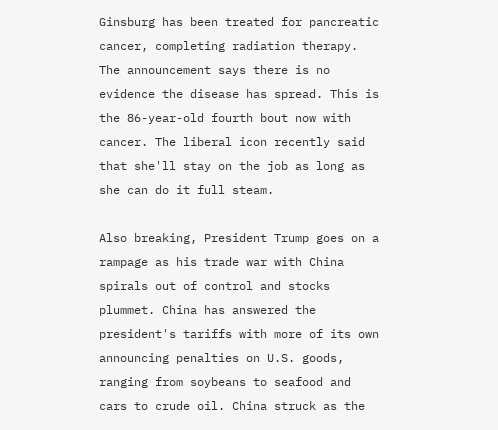Ginsburg has been treated for pancreatic cancer, completing radiation therapy. The announcement says there is no evidence the disease has spread. This is the 86-year-old fourth bout now with cancer. The liberal icon recently said that she'll stay on the job as long as she can do it full steam.

Also breaking, President Trump goes on a rampage as his trade war with China spirals out of control and stocks plummet. China has answered the president's tariffs with more of its own announcing penalties on U.S. goods, ranging from soybeans to seafood and cars to crude oil. China struck as the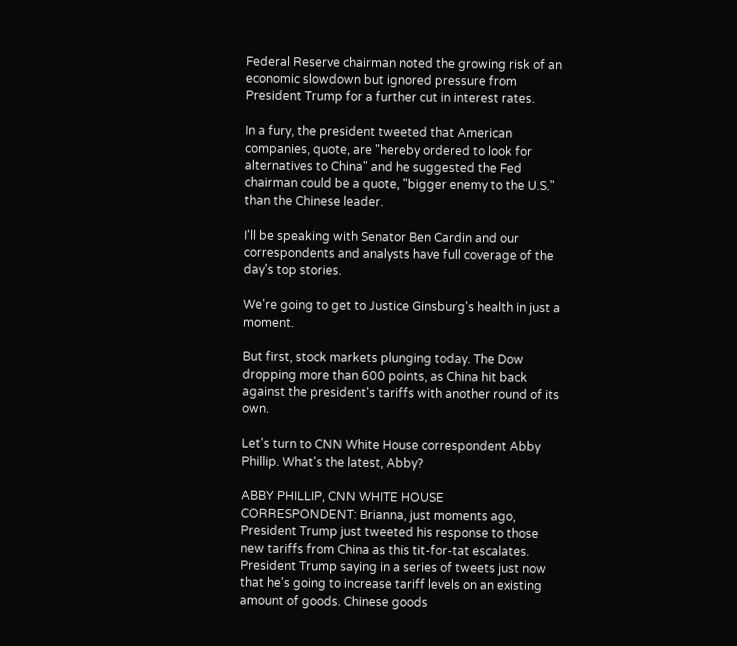Federal Reserve chairman noted the growing risk of an economic slowdown but ignored pressure from President Trump for a further cut in interest rates.

In a fury, the president tweeted that American companies, quote, are "hereby ordered to look for alternatives to China" and he suggested the Fed chairman could be a quote, "bigger enemy to the U.S." than the Chinese leader.

I'll be speaking with Senator Ben Cardin and our correspondents and analysts have full coverage of the day's top stories.

We're going to get to Justice Ginsburg's health in just a moment.

But first, stock markets plunging today. The Dow dropping more than 600 points, as China hit back against the president's tariffs with another round of its own.

Let's turn to CNN White House correspondent Abby Phillip. What's the latest, Abby?

ABBY PHILLIP, CNN WHITE HOUSE CORRESPONDENT: Brianna, just moments ago, President Trump just tweeted his response to those new tariffs from China as this tit-for-tat escalates. President Trump saying in a series of tweets just now that he's going to increase tariff levels on an existing amount of goods. Chinese goods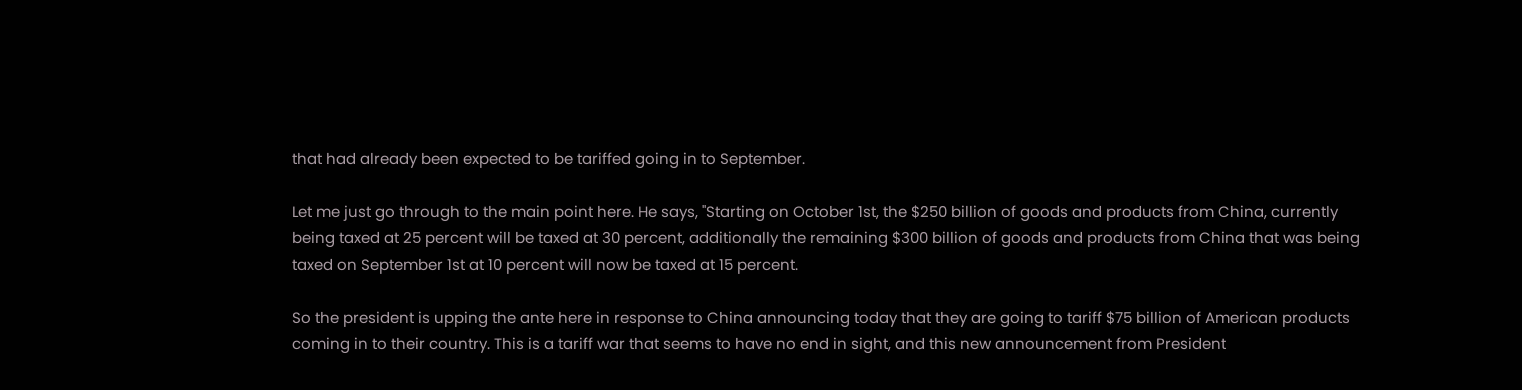that had already been expected to be tariffed going in to September.

Let me just go through to the main point here. He says, "Starting on October 1st, the $250 billion of goods and products from China, currently being taxed at 25 percent will be taxed at 30 percent, additionally the remaining $300 billion of goods and products from China that was being taxed on September 1st at 10 percent will now be taxed at 15 percent.

So the president is upping the ante here in response to China announcing today that they are going to tariff $75 billion of American products coming in to their country. This is a tariff war that seems to have no end in sight, and this new announcement from President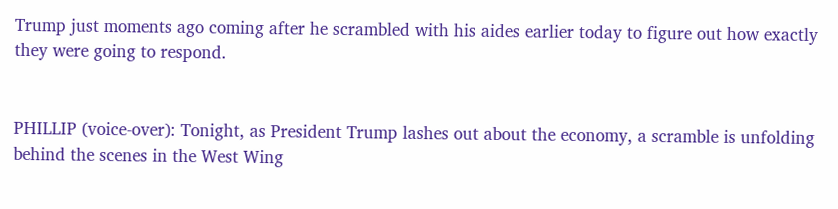Trump just moments ago coming after he scrambled with his aides earlier today to figure out how exactly they were going to respond.


PHILLIP (voice-over): Tonight, as President Trump lashes out about the economy, a scramble is unfolding behind the scenes in the West Wing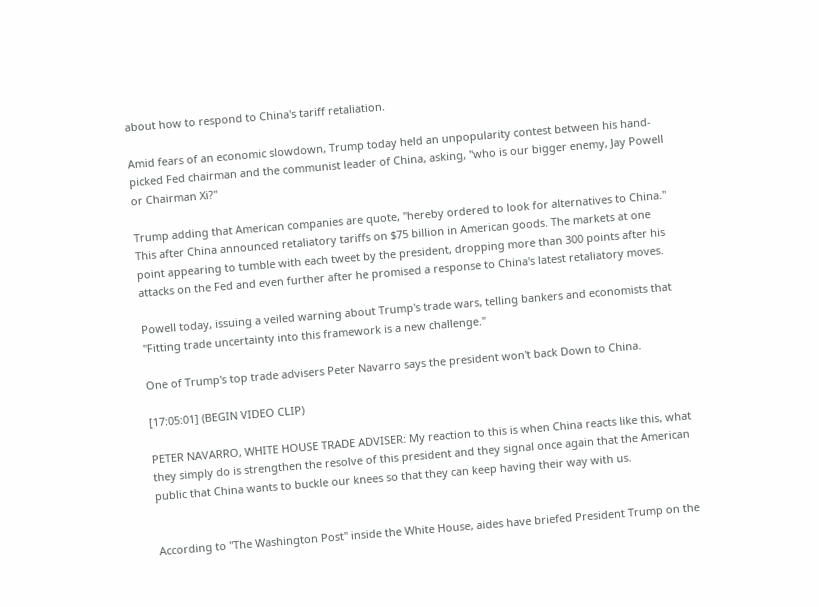about how to respond to China's tariff retaliation.

Amid fears of an economic slowdown, Trump today held an unpopularity contest between his hand-picked Fed chairman and the communist leader of China, asking, "who is our bigger enemy, Jay Powell or Chairman Xi?"

Trump adding that American companies are quote, "hereby ordered to look for alternatives to China." This after China announced retaliatory tariffs on $75 billion in American goods. The markets at one point appearing to tumble with each tweet by the president, dropping more than 300 points after his attacks on the Fed and even further after he promised a response to China's latest retaliatory moves.

Powell today, issuing a veiled warning about Trump's trade wars, telling bankers and economists that "Fitting trade uncertainty into this framework is a new challenge."

One of Trump's top trade advisers Peter Navarro says the president won't back Down to China.

[17:05:01] (BEGIN VIDEO CLIP)

PETER NAVARRO, WHITE HOUSE TRADE ADVISER: My reaction to this is when China reacts like this, what they simply do is strengthen the resolve of this president and they signal once again that the American public that China wants to buckle our knees so that they can keep having their way with us.


According to "The Washington Post" inside the White House, aides have briefed President Trump on the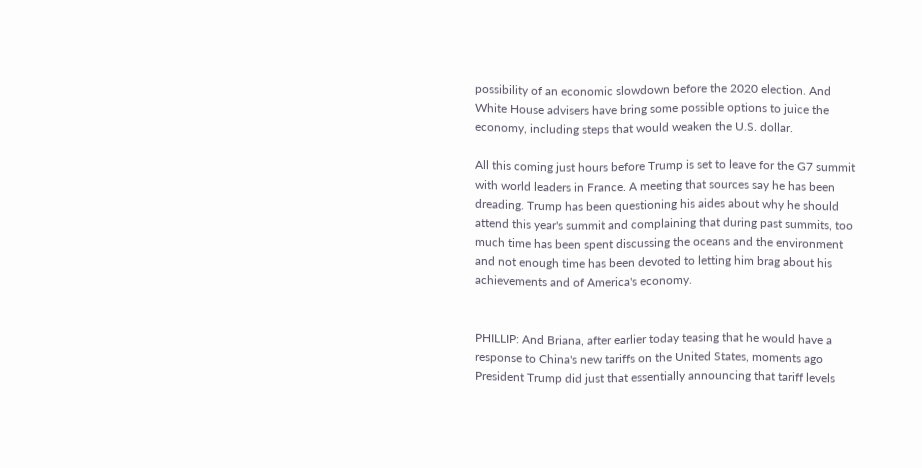possibility of an economic slowdown before the 2020 election. And White House advisers have bring some possible options to juice the economy, including steps that would weaken the U.S. dollar.

All this coming just hours before Trump is set to leave for the G7 summit with world leaders in France. A meeting that sources say he has been dreading. Trump has been questioning his aides about why he should attend this year's summit and complaining that during past summits, too much time has been spent discussing the oceans and the environment and not enough time has been devoted to letting him brag about his achievements and of America's economy.


PHILLIP: And Briana, after earlier today teasing that he would have a response to China's new tariffs on the United States, moments ago President Trump did just that essentially announcing that tariff levels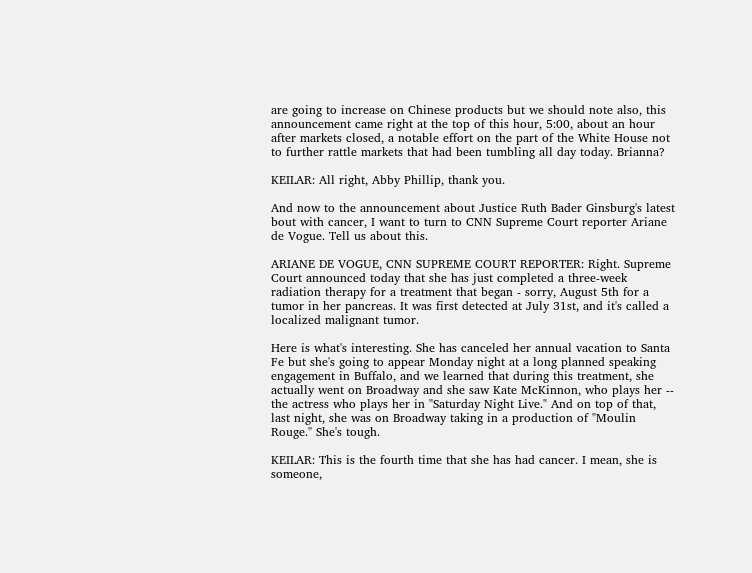are going to increase on Chinese products but we should note also, this announcement came right at the top of this hour, 5:00, about an hour after markets closed, a notable effort on the part of the White House not to further rattle markets that had been tumbling all day today. Brianna?

KEILAR: All right, Abby Phillip, thank you.

And now to the announcement about Justice Ruth Bader Ginsburg's latest bout with cancer, I want to turn to CNN Supreme Court reporter Ariane de Vogue. Tell us about this.

ARIANE DE VOGUE, CNN SUPREME COURT REPORTER: Right. Supreme Court announced today that she has just completed a three-week radiation therapy for a treatment that began - sorry, August 5th for a tumor in her pancreas. It was first detected at July 31st, and it's called a localized malignant tumor.

Here is what's interesting. She has canceled her annual vacation to Santa Fe but she's going to appear Monday night at a long planned speaking engagement in Buffalo, and we learned that during this treatment, she actually went on Broadway and she saw Kate McKinnon, who plays her -- the actress who plays her in "Saturday Night Live." And on top of that, last night, she was on Broadway taking in a production of "Moulin Rouge." She's tough.

KEILAR: This is the fourth time that she has had cancer. I mean, she is someone,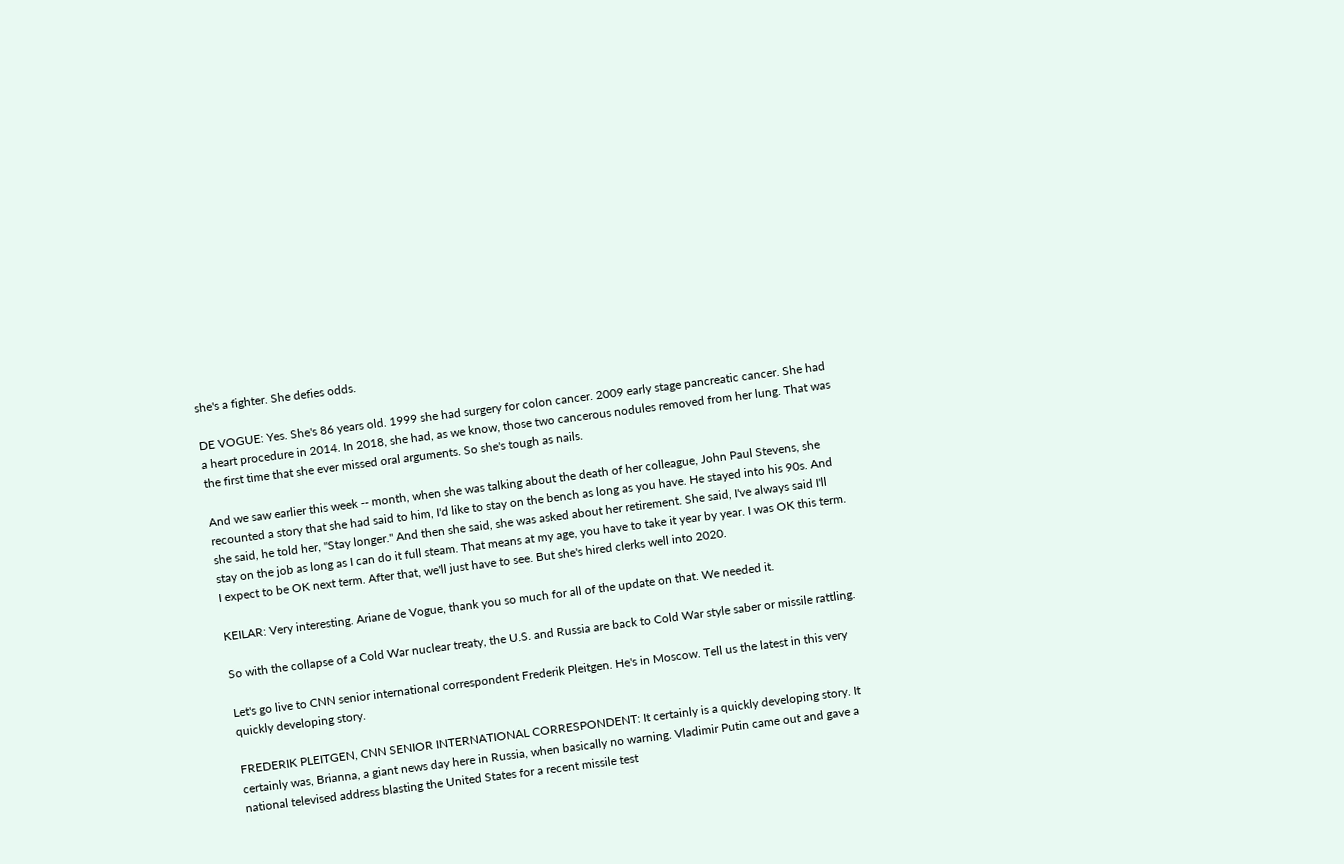she's a fighter. She defies odds.

DE VOGUE: Yes. She's 86 years old. 1999 she had surgery for colon cancer. 2009 early stage pancreatic cancer. She had a heart procedure in 2014. In 2018, she had, as we know, those two cancerous nodules removed from her lung. That was the first time that she ever missed oral arguments. So she's tough as nails.

And we saw earlier this week -- month, when she was talking about the death of her colleague, John Paul Stevens, she recounted a story that she had said to him, I'd like to stay on the bench as long as you have. He stayed into his 90s. And she said, he told her, "Stay longer." And then she said, she was asked about her retirement. She said, I've always said I'll stay on the job as long as I can do it full steam. That means at my age, you have to take it year by year. I was OK this term. I expect to be OK next term. After that, we'll just have to see. But she's hired clerks well into 2020.

KEILAR: Very interesting. Ariane de Vogue, thank you so much for all of the update on that. We needed it.

So with the collapse of a Cold War nuclear treaty, the U.S. and Russia are back to Cold War style saber or missile rattling.

Let's go live to CNN senior international correspondent Frederik Pleitgen. He's in Moscow. Tell us the latest in this very quickly developing story.

FREDERIK PLEITGEN, CNN SENIOR INTERNATIONAL CORRESPONDENT: It certainly is a quickly developing story. It certainly was, Brianna, a giant news day here in Russia, when basically no warning. Vladimir Putin came out and gave a national televised address blasting the United States for a recent missile test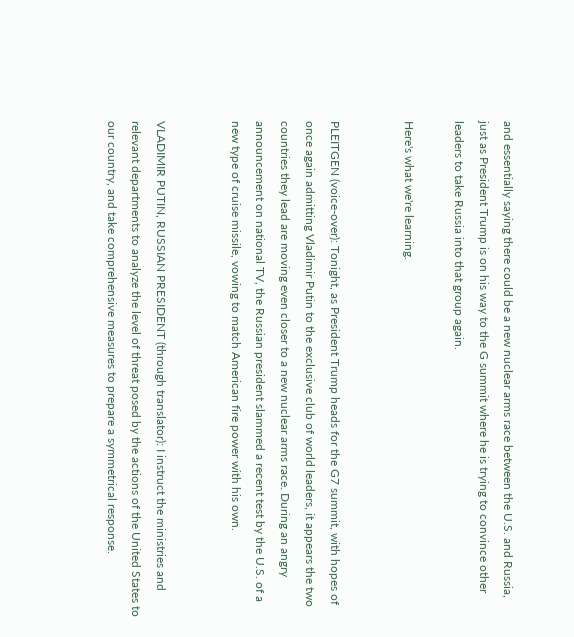and essentially saying there could be a new nuclear arms race between the U.S. and Russia, just as President Trump is on his way to the G summit where he is trying to convince other leaders to take Russia into that group again.

Here's what we're learning.


PLEITGEN (voice-over): Tonight, as President Trump heads for the G7 summit, with hopes of once again admitting Vladimir Putin to the exclusive club of world leaders, it appears the two countries they lead are moving even closer to a new nuclear arms race. During an angry announcement on national TV, the Russian president slammed a recent test by the U.S. of a new type of cruise missile, vowing to match American fire power with his own.


VLADIMIR PUTIN, RUSSIAN PRESIDENT (through translator): I instruct the ministries and relevant departments to analyze the level of threat posed by the actions of the United States to our country, and take comprehensive measures to prepare a symmetrical response.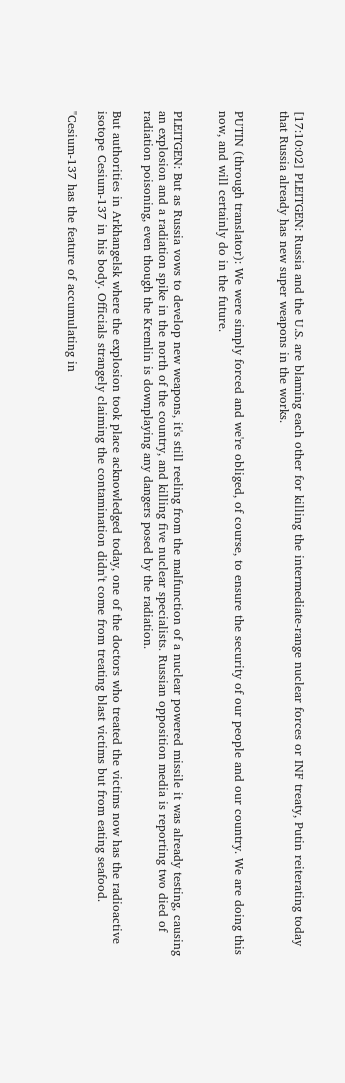[17:10:02] PLEITGEN: Russia and the U.S. are blaming each other for killing the intermediate-range nuclear forces or INF treaty, Putin reiterating today that Russia already has new super weapons in the works.


PUTIN (through translator): We were simply forced and we're obliged, of course, to ensure the security of our people and our country. We are doing this now, and will certainly do in the future.


PLEITGEN: But as Russia vows to develop new weapons, it's still reeling from the malfunction of a nuclear powered missile it was already testing, causing an explosion and a radiation spike in the north of the country, and killing five nuclear specialists. Russian opposition media is reporting two died of radiation poisoning, even though the Kremlin is downplaying any dangers posed by the radiation.

But authorities in Arkhangelsk where the explosion took place acknowledged today, one of the doctors who treated the victims now has the radioactive isotope Cesium-137 in his body. Officials strangely claiming the contamination didn't come from treating blast victims but from eating seafood.

"Cesium-137 has the feature of accumulating in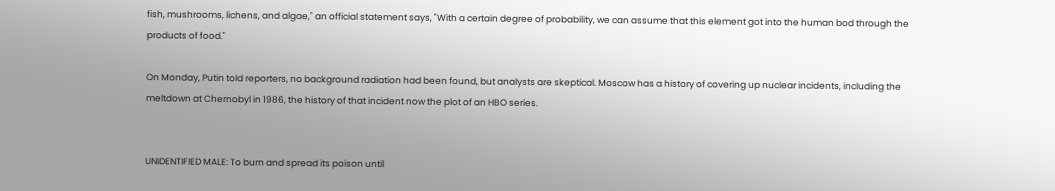fish, mushrooms, lichens, and algae," an official statement says, "With a certain degree of probability, we can assume that this element got into the human bod through the products of food."

On Monday, Putin told reporters, no background radiation had been found, but analysts are skeptical. Moscow has a history of covering up nuclear incidents, including the meltdown at Chernobyl in 1986, the history of that incident now the plot of an HBO series.


UNIDENTIFIED MALE: To burn and spread its poison until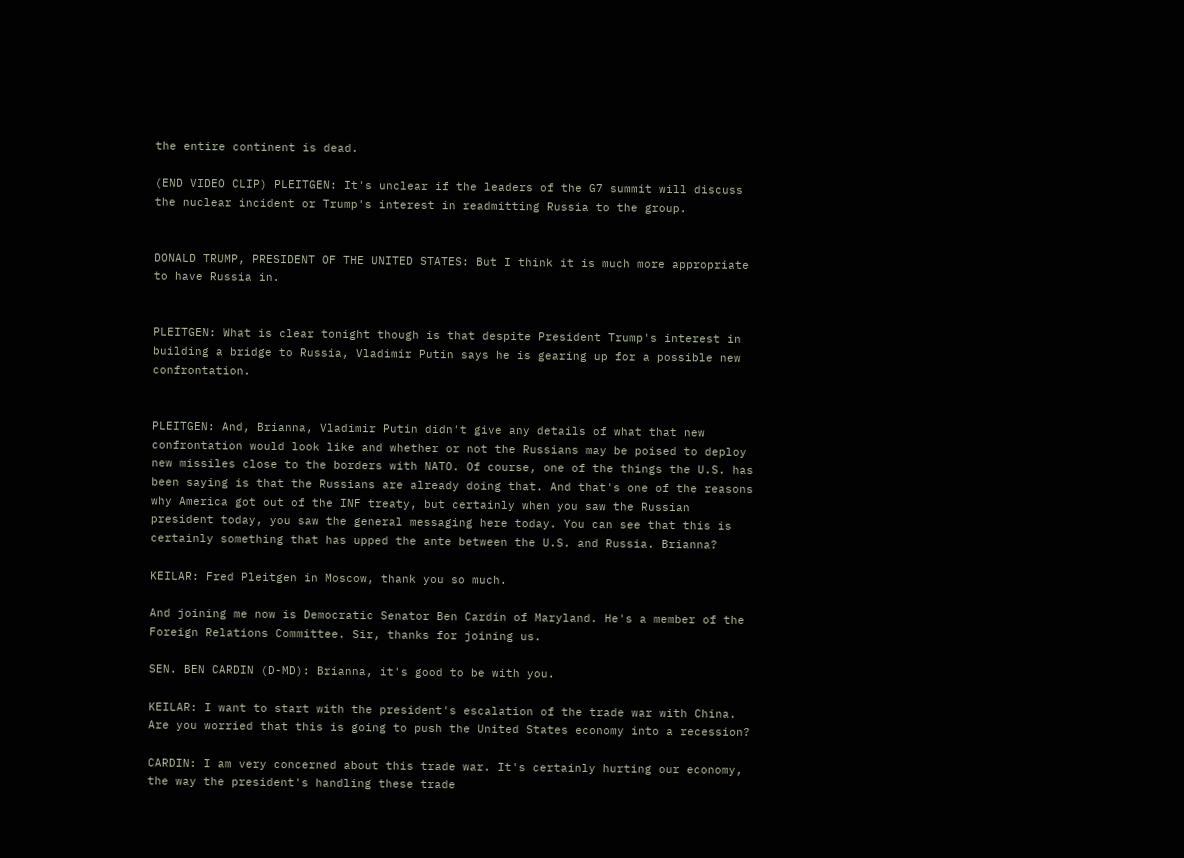the entire continent is dead.

(END VIDEO CLIP) PLEITGEN: It's unclear if the leaders of the G7 summit will discuss the nuclear incident or Trump's interest in readmitting Russia to the group.


DONALD TRUMP, PRESIDENT OF THE UNITED STATES: But I think it is much more appropriate to have Russia in.


PLEITGEN: What is clear tonight though is that despite President Trump's interest in building a bridge to Russia, Vladimir Putin says he is gearing up for a possible new confrontation.


PLEITGEN: And, Brianna, Vladimir Putin didn't give any details of what that new confrontation would look like and whether or not the Russians may be poised to deploy new missiles close to the borders with NATO. Of course, one of the things the U.S. has been saying is that the Russians are already doing that. And that's one of the reasons why America got out of the INF treaty, but certainly when you saw the Russian president today, you saw the general messaging here today. You can see that this is certainly something that has upped the ante between the U.S. and Russia. Brianna?

KEILAR: Fred Pleitgen in Moscow, thank you so much.

And joining me now is Democratic Senator Ben Cardin of Maryland. He's a member of the Foreign Relations Committee. Sir, thanks for joining us.

SEN. BEN CARDIN (D-MD): Brianna, it's good to be with you.

KEILAR: I want to start with the president's escalation of the trade war with China. Are you worried that this is going to push the United States economy into a recession?

CARDIN: I am very concerned about this trade war. It's certainly hurting our economy, the way the president's handling these trade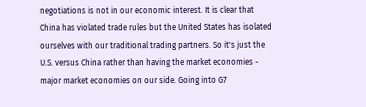negotiations is not in our economic interest. It is clear that China has violated trade rules but the United States has isolated ourselves with our traditional trading partners. So it's just the U.S. versus China rather than having the market economies - major market economies on our side. Going into G7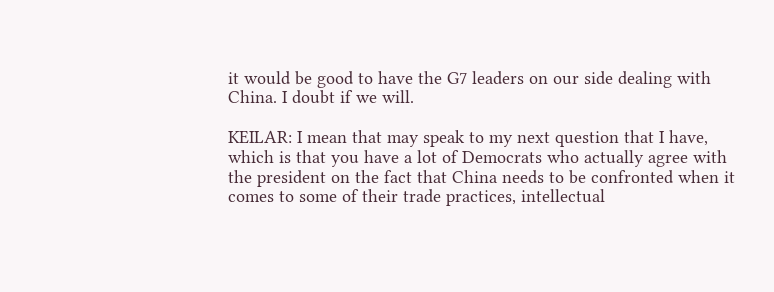it would be good to have the G7 leaders on our side dealing with China. I doubt if we will.

KEILAR: I mean that may speak to my next question that I have, which is that you have a lot of Democrats who actually agree with the president on the fact that China needs to be confronted when it comes to some of their trade practices, intellectual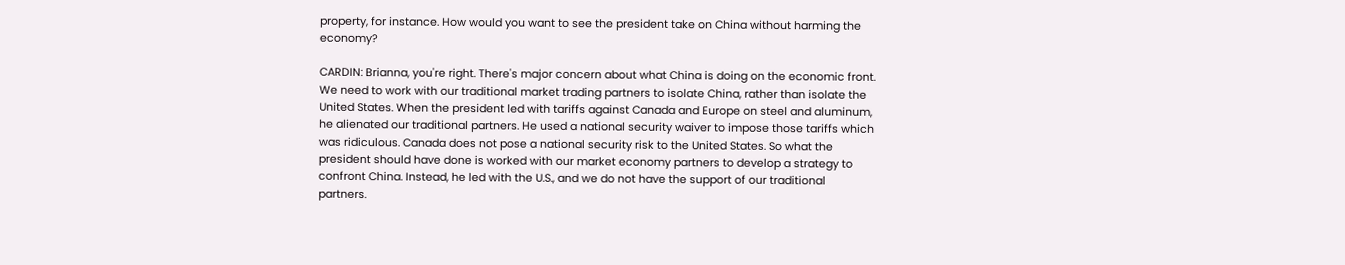property, for instance. How would you want to see the president take on China without harming the economy?

CARDIN: Brianna, you're right. There's major concern about what China is doing on the economic front. We need to work with our traditional market trading partners to isolate China, rather than isolate the United States. When the president led with tariffs against Canada and Europe on steel and aluminum, he alienated our traditional partners. He used a national security waiver to impose those tariffs which was ridiculous. Canada does not pose a national security risk to the United States. So what the president should have done is worked with our market economy partners to develop a strategy to confront China. Instead, he led with the U.S., and we do not have the support of our traditional partners.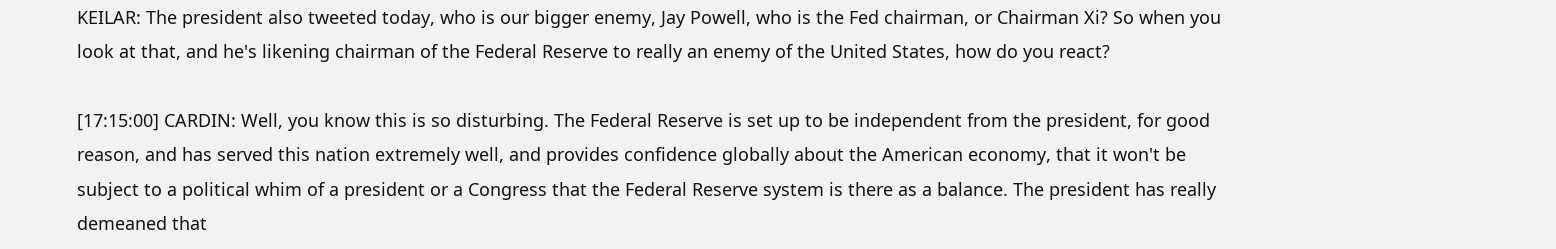KEILAR: The president also tweeted today, who is our bigger enemy, Jay Powell, who is the Fed chairman, or Chairman Xi? So when you look at that, and he's likening chairman of the Federal Reserve to really an enemy of the United States, how do you react?

[17:15:00] CARDIN: Well, you know this is so disturbing. The Federal Reserve is set up to be independent from the president, for good reason, and has served this nation extremely well, and provides confidence globally about the American economy, that it won't be subject to a political whim of a president or a Congress that the Federal Reserve system is there as a balance. The president has really demeaned that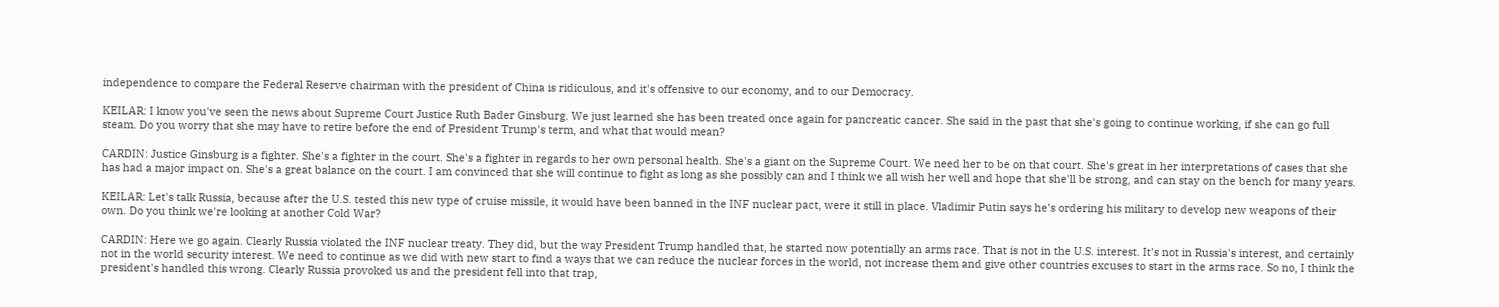independence to compare the Federal Reserve chairman with the president of China is ridiculous, and it's offensive to our economy, and to our Democracy.

KEILAR: I know you've seen the news about Supreme Court Justice Ruth Bader Ginsburg. We just learned she has been treated once again for pancreatic cancer. She said in the past that she's going to continue working, if she can go full steam. Do you worry that she may have to retire before the end of President Trump's term, and what that would mean?

CARDIN: Justice Ginsburg is a fighter. She's a fighter in the court. She's a fighter in regards to her own personal health. She's a giant on the Supreme Court. We need her to be on that court. She's great in her interpretations of cases that she has had a major impact on. She's a great balance on the court. I am convinced that she will continue to fight as long as she possibly can and I think we all wish her well and hope that she'll be strong, and can stay on the bench for many years.

KEILAR: Let's talk Russia, because after the U.S. tested this new type of cruise missile, it would have been banned in the INF nuclear pact, were it still in place. Vladimir Putin says he's ordering his military to develop new weapons of their own. Do you think we're looking at another Cold War?

CARDIN: Here we go again. Clearly Russia violated the INF nuclear treaty. They did, but the way President Trump handled that, he started now potentially an arms race. That is not in the U.S. interest. It's not in Russia's interest, and certainly not in the world security interest. We need to continue as we did with new start to find a ways that we can reduce the nuclear forces in the world, not increase them and give other countries excuses to start in the arms race. So no, I think the president's handled this wrong. Clearly Russia provoked us and the president fell into that trap,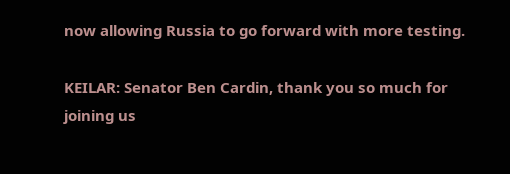now allowing Russia to go forward with more testing.

KEILAR: Senator Ben Cardin, thank you so much for joining us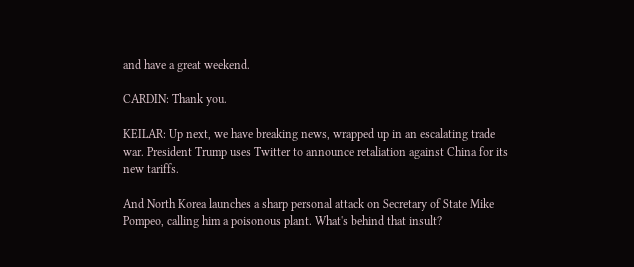and have a great weekend.

CARDIN: Thank you.

KEILAR: Up next, we have breaking news, wrapped up in an escalating trade war. President Trump uses Twitter to announce retaliation against China for its new tariffs.

And North Korea launches a sharp personal attack on Secretary of State Mike Pompeo, calling him a poisonous plant. What's behind that insult?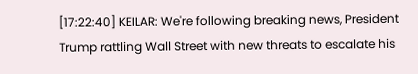[17:22:40] KEILAR: We're following breaking news, President Trump rattling Wall Street with new threats to escalate his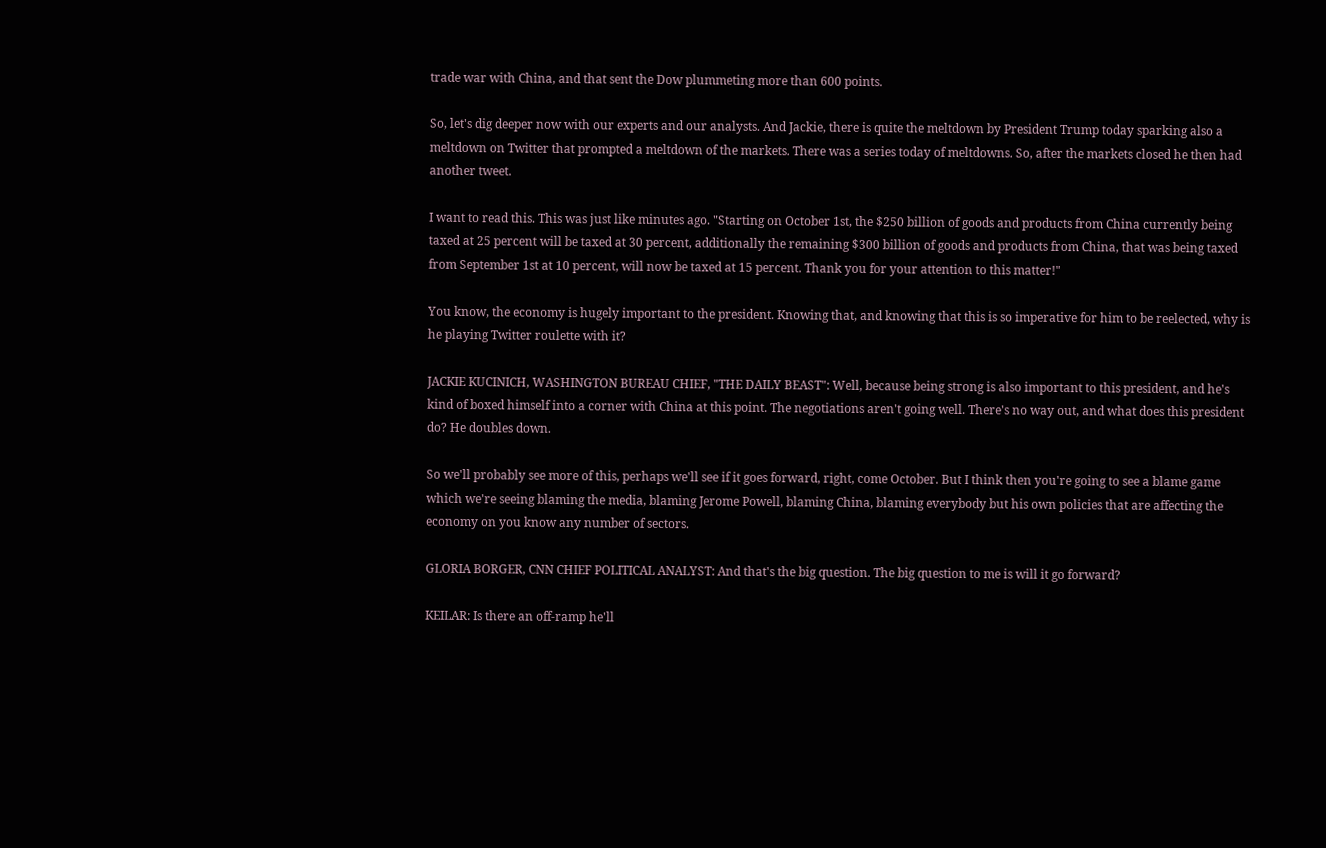trade war with China, and that sent the Dow plummeting more than 600 points.

So, let's dig deeper now with our experts and our analysts. And Jackie, there is quite the meltdown by President Trump today sparking also a meltdown on Twitter that prompted a meltdown of the markets. There was a series today of meltdowns. So, after the markets closed he then had another tweet.

I want to read this. This was just like minutes ago. "Starting on October 1st, the $250 billion of goods and products from China currently being taxed at 25 percent will be taxed at 30 percent, additionally the remaining $300 billion of goods and products from China, that was being taxed from September 1st at 10 percent, will now be taxed at 15 percent. Thank you for your attention to this matter!"

You know, the economy is hugely important to the president. Knowing that, and knowing that this is so imperative for him to be reelected, why is he playing Twitter roulette with it?

JACKIE KUCINICH, WASHINGTON BUREAU CHIEF, "THE DAILY BEAST": Well, because being strong is also important to this president, and he's kind of boxed himself into a corner with China at this point. The negotiations aren't going well. There's no way out, and what does this president do? He doubles down.

So we'll probably see more of this, perhaps we'll see if it goes forward, right, come October. But I think then you're going to see a blame game which we're seeing blaming the media, blaming Jerome Powell, blaming China, blaming everybody but his own policies that are affecting the economy on you know any number of sectors.

GLORIA BORGER, CNN CHIEF POLITICAL ANALYST: And that's the big question. The big question to me is will it go forward?

KEILAR: Is there an off-ramp he'll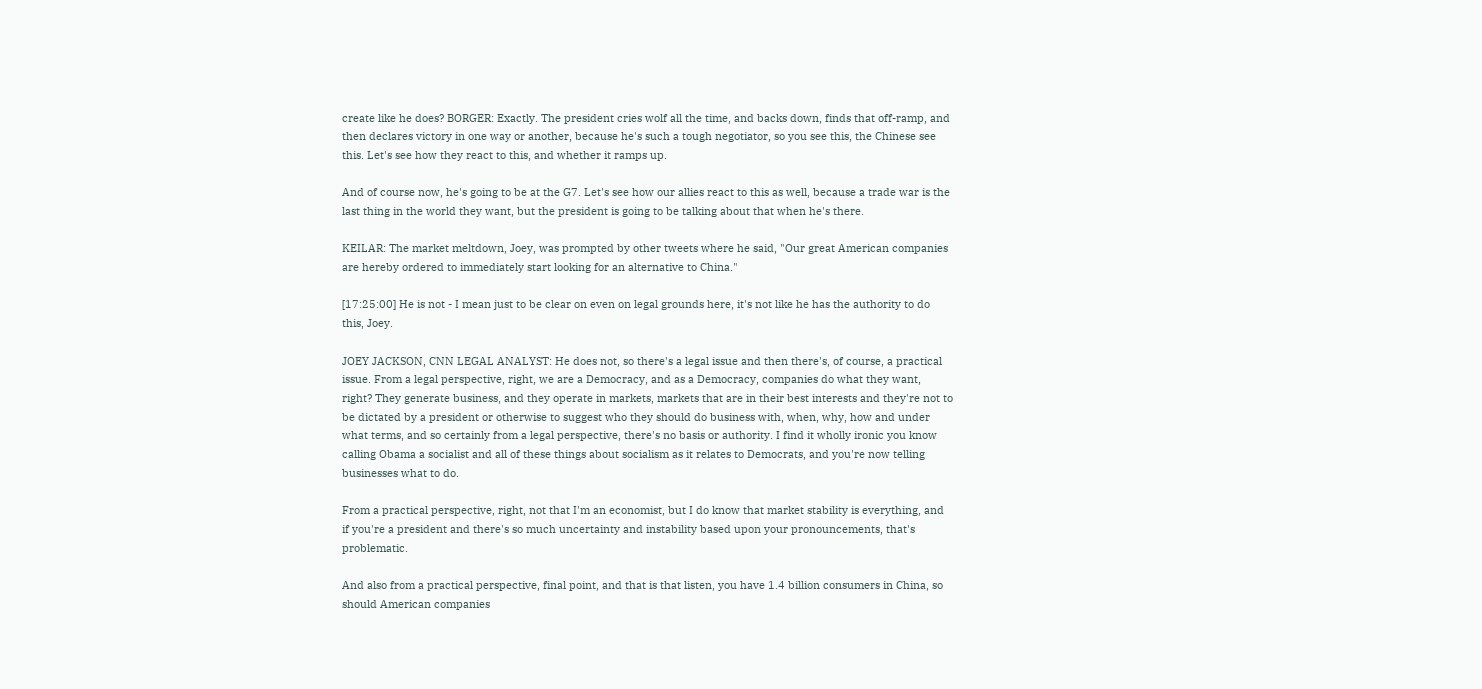create like he does? BORGER: Exactly. The president cries wolf all the time, and backs down, finds that off-ramp, and then declares victory in one way or another, because he's such a tough negotiator, so you see this, the Chinese see this. Let's see how they react to this, and whether it ramps up.

And of course now, he's going to be at the G7. Let's see how our allies react to this as well, because a trade war is the last thing in the world they want, but the president is going to be talking about that when he's there.

KEILAR: The market meltdown, Joey, was prompted by other tweets where he said, "Our great American companies are hereby ordered to immediately start looking for an alternative to China."

[17:25:00] He is not - I mean just to be clear on even on legal grounds here, it's not like he has the authority to do this, Joey.

JOEY JACKSON, CNN LEGAL ANALYST: He does not, so there's a legal issue and then there's, of course, a practical issue. From a legal perspective, right, we are a Democracy, and as a Democracy, companies do what they want, right? They generate business, and they operate in markets, markets that are in their best interests and they're not to be dictated by a president or otherwise to suggest who they should do business with, when, why, how and under what terms, and so certainly from a legal perspective, there's no basis or authority. I find it wholly ironic you know calling Obama a socialist and all of these things about socialism as it relates to Democrats, and you're now telling businesses what to do.

From a practical perspective, right, not that I'm an economist, but I do know that market stability is everything, and if you're a president and there's so much uncertainty and instability based upon your pronouncements, that's problematic.

And also from a practical perspective, final point, and that is that listen, you have 1.4 billion consumers in China, so should American companies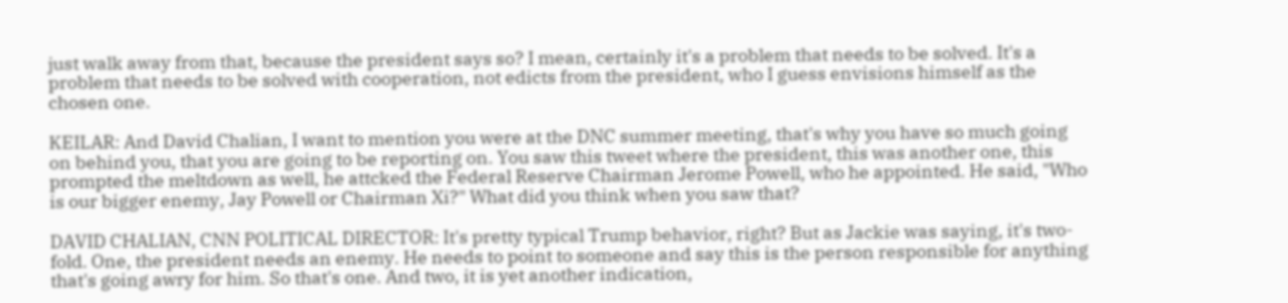just walk away from that, because the president says so? I mean, certainly it's a problem that needs to be solved. It's a problem that needs to be solved with cooperation, not edicts from the president, who I guess envisions himself as the chosen one.

KEILAR: And David Chalian, I want to mention you were at the DNC summer meeting, that's why you have so much going on behind you, that you are going to be reporting on. You saw this tweet where the president, this was another one, this prompted the meltdown as well, he attcked the Federal Reserve Chairman Jerome Powell, who he appointed. He said, "Who is our bigger enemy, Jay Powell or Chairman Xi?" What did you think when you saw that?

DAVID CHALIAN, CNN POLITICAL DIRECTOR: It's pretty typical Trump behavior, right? But as Jackie was saying, it's two-fold. One, the president needs an enemy. He needs to point to someone and say this is the person responsible for anything that's going awry for him. So that's one. And two, it is yet another indication,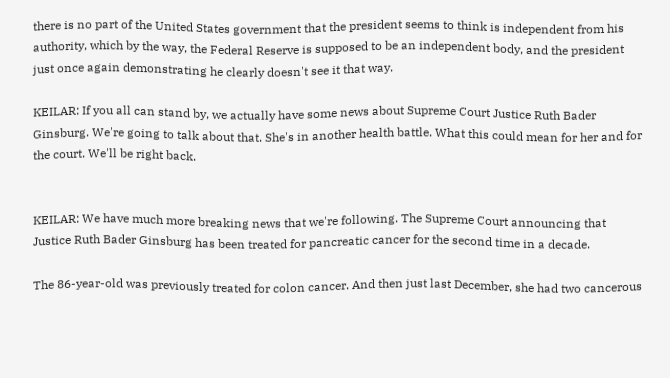there is no part of the United States government that the president seems to think is independent from his authority, which by the way, the Federal Reserve is supposed to be an independent body, and the president just once again demonstrating he clearly doesn't see it that way.

KEILAR: If you all can stand by, we actually have some news about Supreme Court Justice Ruth Bader Ginsburg. We're going to talk about that. She's in another health battle. What this could mean for her and for the court. We'll be right back.


KEILAR: We have much more breaking news that we're following. The Supreme Court announcing that Justice Ruth Bader Ginsburg has been treated for pancreatic cancer for the second time in a decade.

The 86-year-old was previously treated for colon cancer. And then just last December, she had two cancerous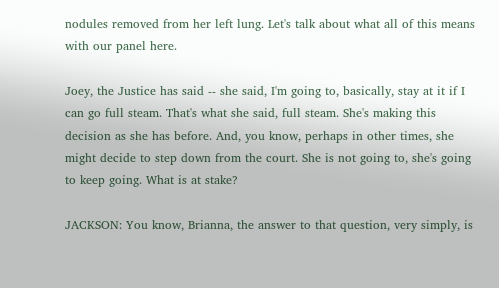nodules removed from her left lung. Let's talk about what all of this means with our panel here.

Joey, the Justice has said -- she said, I'm going to, basically, stay at it if I can go full steam. That's what she said, full steam. She's making this decision as she has before. And, you know, perhaps in other times, she might decide to step down from the court. She is not going to, she's going to keep going. What is at stake?

JACKSON: You know, Brianna, the answer to that question, very simply, is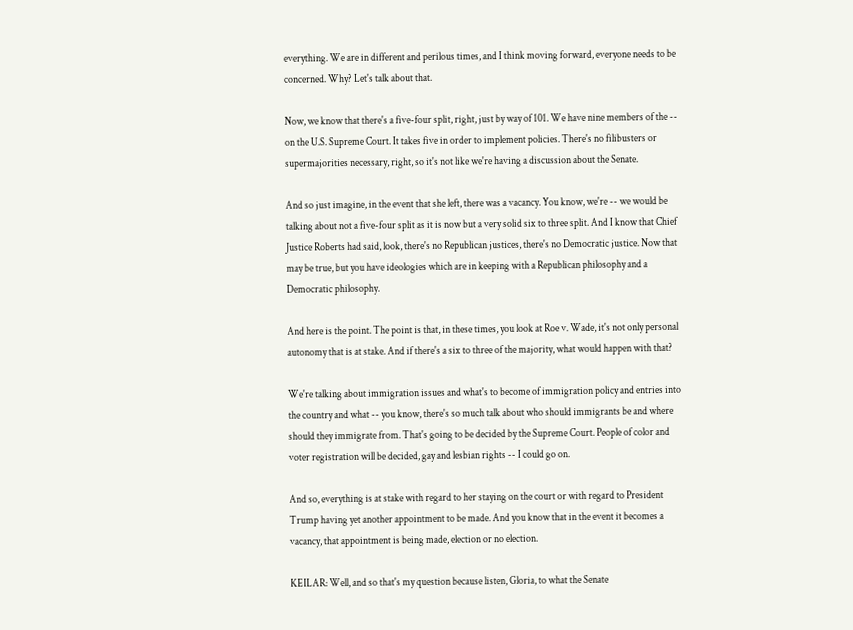everything. We are in different and perilous times, and I think moving forward, everyone needs to be concerned. Why? Let's talk about that.

Now, we know that there's a five-four split, right, just by way of 101. We have nine members of the -- on the U.S. Supreme Court. It takes five in order to implement policies. There's no filibusters or supermajorities necessary, right, so it's not like we're having a discussion about the Senate.

And so just imagine, in the event that she left, there was a vacancy. You know, we're -- we would be talking about not a five-four split as it is now but a very solid six to three split. And I know that Chief Justice Roberts had said, look, there's no Republican justices, there's no Democratic justice. Now that may be true, but you have ideologies which are in keeping with a Republican philosophy and a Democratic philosophy.

And here is the point. The point is that, in these times, you look at Roe v. Wade, it's not only personal autonomy that is at stake. And if there's a six to three of the majority, what would happen with that?

We're talking about immigration issues and what's to become of immigration policy and entries into the country and what -- you know, there's so much talk about who should immigrants be and where should they immigrate from. That's going to be decided by the Supreme Court. People of color and voter registration will be decided, gay and lesbian rights -- I could go on.

And so, everything is at stake with regard to her staying on the court or with regard to President Trump having yet another appointment to be made. And you know that in the event it becomes a vacancy, that appointment is being made, election or no election.

KEILAR: Well, and so that's my question because listen, Gloria, to what the Senate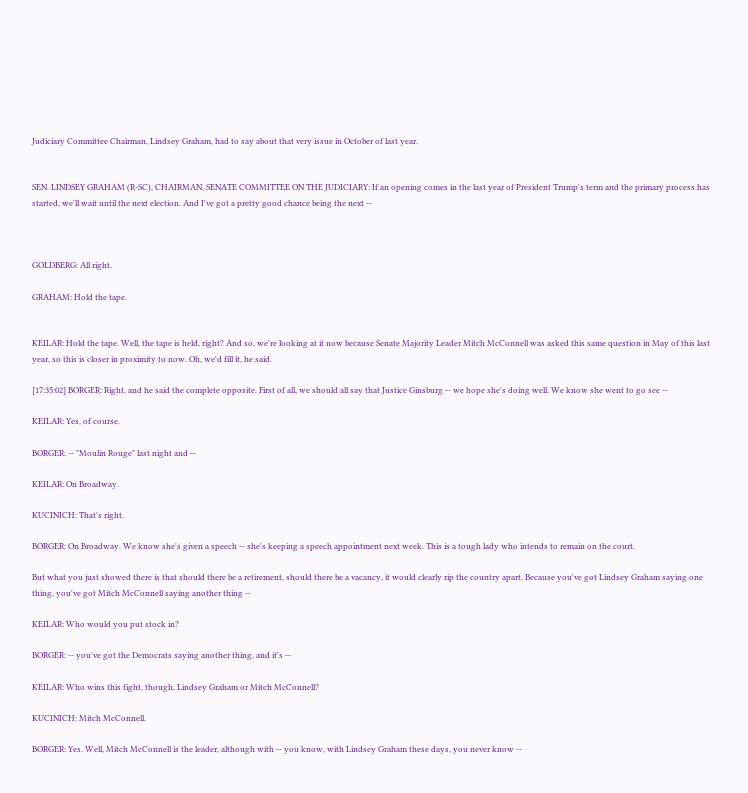Judiciary Committee Chairman, Lindsey Graham, had to say about that very issue in October of last year.


SEN. LINDSEY GRAHAM (R-SC), CHAIRMAN, SENATE COMMITTEE ON THE JUDICIARY: If an opening comes in the last year of President Trump's term and the primary process has started, we'll wait until the next election. And I've got a pretty good chance being the next --



GOLDBERG: All right.

GRAHAM: Hold the tape.


KEILAR: Hold the tape. Well, the tape is held, right? And so, we're looking at it now because Senate Majority Leader Mitch McConnell was asked this same question in May of this last year, so this is closer in proximity to now. Oh, we'd fill it, he said.

[17:35:02] BORGER: Right, and he said the complete opposite. First of all, we should all say that Justice Ginsburg -- we hope she's doing well. We know she went to go see --

KEILAR: Yes, of course.

BORGER: -- "Moulin Rouge" last night and --

KEILAR: On Broadway.

KUCINICH: That's right.

BORGER: On Broadway. We know she's given a speech -- she's keeping a speech appointment next week. This is a tough lady who intends to remain on the court.

But what you just showed there is that should there be a retirement, should there be a vacancy, it would clearly rip the country apart. Because you've got Lindsey Graham saying one thing, you've got Mitch McConnell saying another thing --

KEILAR: Who would you put stock in?

BORGER: -- you've got the Democrats saying another thing, and it's --

KEILAR: Who wins this fight, though, Lindsey Graham or Mitch McConnell?

KUCINICH: Mitch McConnell.

BORGER: Yes. Well, Mitch McConnell is the leader, although with -- you know, with Lindsey Graham these days, you never know --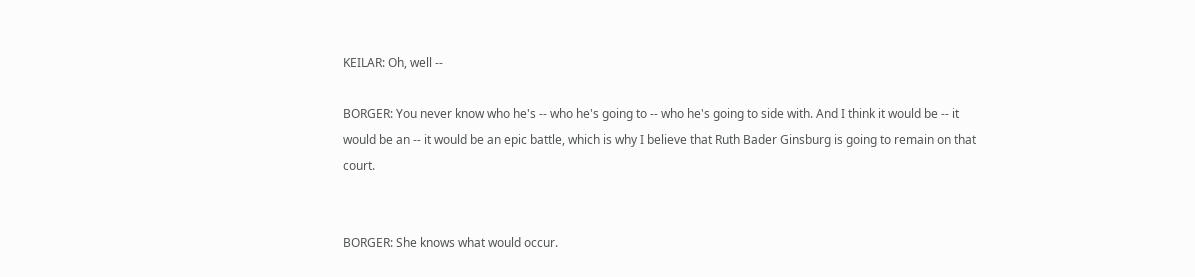KEILAR: Oh, well --

BORGER: You never know who he's -- who he's going to -- who he's going to side with. And I think it would be -- it would be an -- it would be an epic battle, which is why I believe that Ruth Bader Ginsburg is going to remain on that court.


BORGER: She knows what would occur.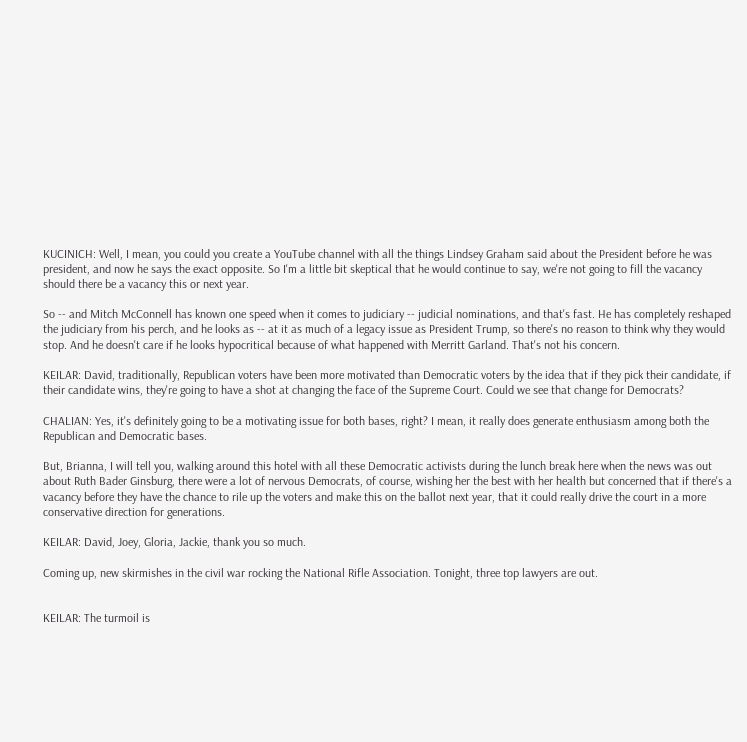KUCINICH: Well, I mean, you could you create a YouTube channel with all the things Lindsey Graham said about the President before he was president, and now he says the exact opposite. So I'm a little bit skeptical that he would continue to say, we're not going to fill the vacancy should there be a vacancy this or next year.

So -- and Mitch McConnell has known one speed when it comes to judiciary -- judicial nominations, and that's fast. He has completely reshaped the judiciary from his perch, and he looks as -- at it as much of a legacy issue as President Trump, so there's no reason to think why they would stop. And he doesn't care if he looks hypocritical because of what happened with Merritt Garland. That's not his concern.

KEILAR: David, traditionally, Republican voters have been more motivated than Democratic voters by the idea that if they pick their candidate, if their candidate wins, they're going to have a shot at changing the face of the Supreme Court. Could we see that change for Democrats?

CHALIAN: Yes, it's definitely going to be a motivating issue for both bases, right? I mean, it really does generate enthusiasm among both the Republican and Democratic bases.

But, Brianna, I will tell you, walking around this hotel with all these Democratic activists during the lunch break here when the news was out about Ruth Bader Ginsburg, there were a lot of nervous Democrats, of course, wishing her the best with her health but concerned that if there's a vacancy before they have the chance to rile up the voters and make this on the ballot next year, that it could really drive the court in a more conservative direction for generations.

KEILAR: David, Joey, Gloria, Jackie, thank you so much.

Coming up, new skirmishes in the civil war rocking the National Rifle Association. Tonight, three top lawyers are out.


KEILAR: The turmoil is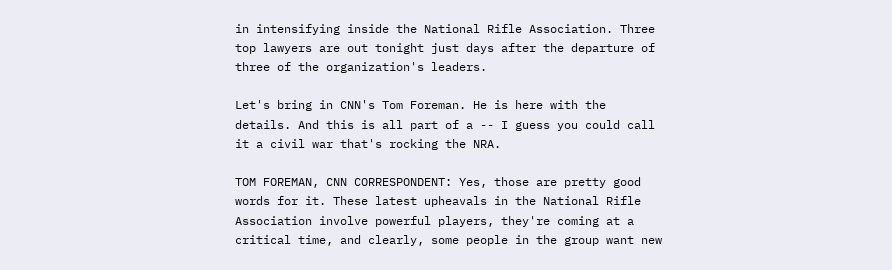in intensifying inside the National Rifle Association. Three top lawyers are out tonight just days after the departure of three of the organization's leaders.

Let's bring in CNN's Tom Foreman. He is here with the details. And this is all part of a -- I guess you could call it a civil war that's rocking the NRA.

TOM FOREMAN, CNN CORRESPONDENT: Yes, those are pretty good words for it. These latest upheavals in the National Rifle Association involve powerful players, they're coming at a critical time, and clearly, some people in the group want new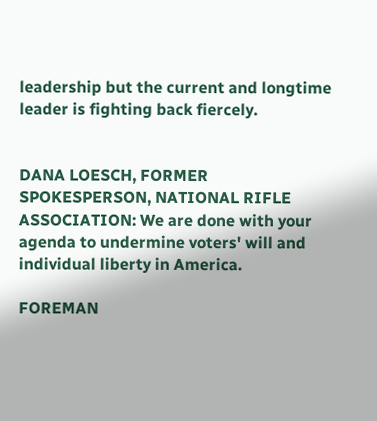leadership but the current and longtime leader is fighting back fiercely.


DANA LOESCH, FORMER SPOKESPERSON, NATIONAL RIFLE ASSOCIATION: We are done with your agenda to undermine voters' will and individual liberty in America.

FOREMAN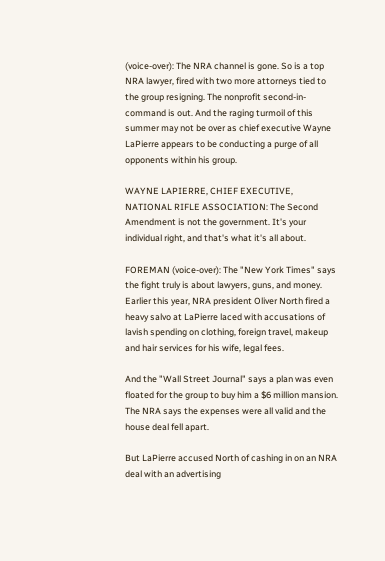(voice-over): The NRA channel is gone. So is a top NRA lawyer, fired with two more attorneys tied to the group resigning. The nonprofit second-in-command is out. And the raging turmoil of this summer may not be over as chief executive Wayne LaPierre appears to be conducting a purge of all opponents within his group.

WAYNE LAPIERRE, CHIEF EXECUTIVE, NATIONAL RIFLE ASSOCIATION: The Second Amendment is not the government. It's your individual right, and that's what it's all about.

FOREMAN (voice-over): The "New York Times" says the fight truly is about lawyers, guns, and money. Earlier this year, NRA president Oliver North fired a heavy salvo at LaPierre laced with accusations of lavish spending on clothing, foreign travel, makeup and hair services for his wife, legal fees.

And the "Wall Street Journal" says a plan was even floated for the group to buy him a $6 million mansion. The NRA says the expenses were all valid and the house deal fell apart.

But LaPierre accused North of cashing in on an NRA deal with an advertising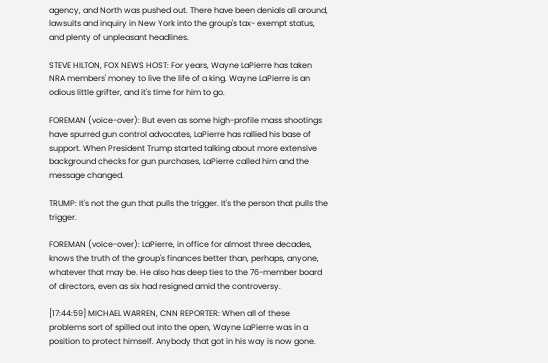agency, and North was pushed out. There have been denials all around, lawsuits and inquiry in New York into the group's tax- exempt status, and plenty of unpleasant headlines.

STEVE HILTON, FOX NEWS HOST: For years, Wayne LaPierre has taken NRA members' money to live the life of a king. Wayne LaPierre is an odious little grifter, and it's time for him to go.

FOREMAN (voice-over): But even as some high-profile mass shootings have spurred gun control advocates, LaPierre has rallied his base of support. When President Trump started talking about more extensive background checks for gun purchases, LaPierre called him and the message changed.

TRUMP: It's not the gun that pulls the trigger. It's the person that pulls the trigger.

FOREMAN (voice-over): LaPierre, in office for almost three decades, knows the truth of the group's finances better than, perhaps, anyone, whatever that may be. He also has deep ties to the 76-member board of directors, even as six had resigned amid the controversy.

[17:44:59] MICHAEL WARREN, CNN REPORTER: When all of these problems sort of spilled out into the open, Wayne LaPierre was in a position to protect himself. Anybody that got in his way is now gone.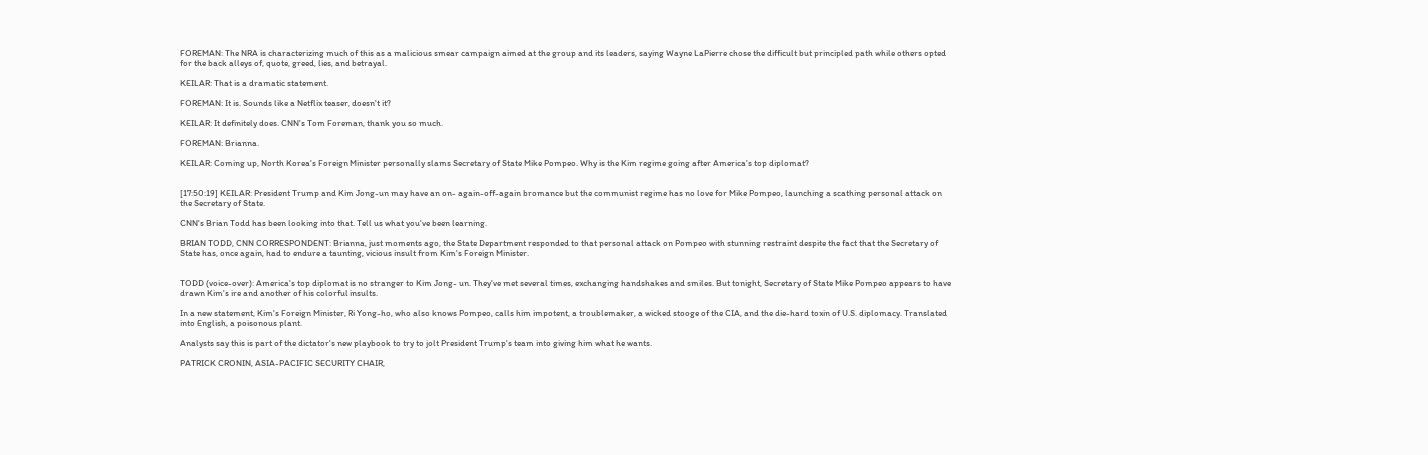FOREMAN: The NRA is characterizing much of this as a malicious smear campaign aimed at the group and its leaders, saying Wayne LaPierre chose the difficult but principled path while others opted for the back alleys of, quote, greed, lies, and betrayal.

KEILAR: That is a dramatic statement.

FOREMAN: It is. Sounds like a Netflix teaser, doesn't it?

KEILAR: It definitely does. CNN's Tom Foreman, thank you so much.

FOREMAN: Brianna.

KEILAR: Coming up, North Korea's Foreign Minister personally slams Secretary of State Mike Pompeo. Why is the Kim regime going after America's top diplomat?


[17:50:19] KEILAR: President Trump and Kim Jong-un may have an on- again-off-again bromance but the communist regime has no love for Mike Pompeo, launching a scathing personal attack on the Secretary of State.

CNN's Brian Todd has been looking into that. Tell us what you've been learning.

BRIAN TODD, CNN CORRESPONDENT: Brianna, just moments ago, the State Department responded to that personal attack on Pompeo with stunning restraint despite the fact that the Secretary of State has, once again, had to endure a taunting, vicious insult from Kim's Foreign Minister.


TODD (voice-over): America's top diplomat is no stranger to Kim Jong- un. They've met several times, exchanging handshakes and smiles. But tonight, Secretary of State Mike Pompeo appears to have drawn Kim's ire and another of his colorful insults.

In a new statement, Kim's Foreign Minister, Ri Yong-ho, who also knows Pompeo, calls him impotent, a troublemaker, a wicked stooge of the CIA, and the die-hard toxin of U.S. diplomacy. Translated into English, a poisonous plant.

Analysts say this is part of the dictator's new playbook to try to jolt President Trump's team into giving him what he wants.

PATRICK CRONIN, ASIA-PACIFIC SECURITY CHAIR,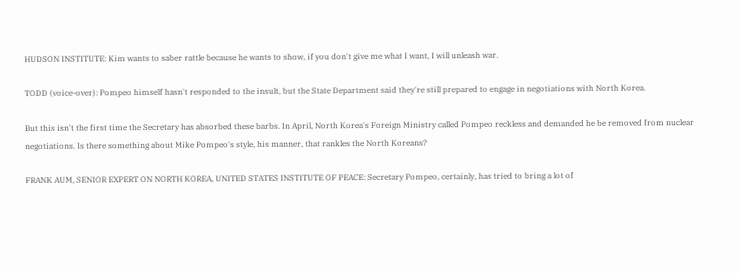HUDSON INSTITUTE: Kim wants to saber rattle because he wants to show, if you don't give me what I want, I will unleash war.

TODD (voice-over): Pompeo himself hasn't responded to the insult, but the State Department said they're still prepared to engage in negotiations with North Korea.

But this isn't the first time the Secretary has absorbed these barbs. In April, North Korea's Foreign Ministry called Pompeo reckless and demanded he be removed from nuclear negotiations. Is there something about Mike Pompeo's style, his manner, that rankles the North Koreans?

FRANK AUM, SENIOR EXPERT ON NORTH KOREA, UNITED STATES INSTITUTE OF PEACE: Secretary Pompeo, certainly, has tried to bring a lot of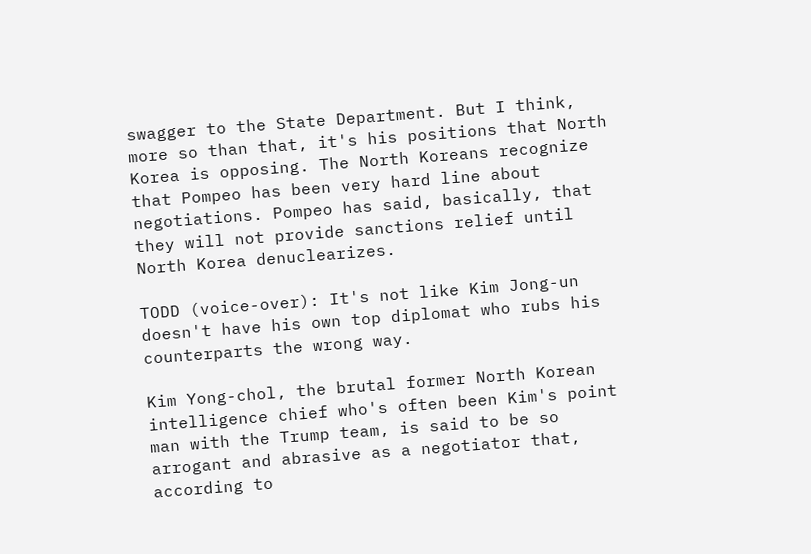swagger to the State Department. But I think, more so than that, it's his positions that North Korea is opposing. The North Koreans recognize that Pompeo has been very hard line about negotiations. Pompeo has said, basically, that they will not provide sanctions relief until North Korea denuclearizes.

TODD (voice-over): It's not like Kim Jong-un doesn't have his own top diplomat who rubs his counterparts the wrong way.

Kim Yong-chol, the brutal former North Korean intelligence chief who's often been Kim's point man with the Trump team, is said to be so arrogant and abrasive as a negotiator that, according to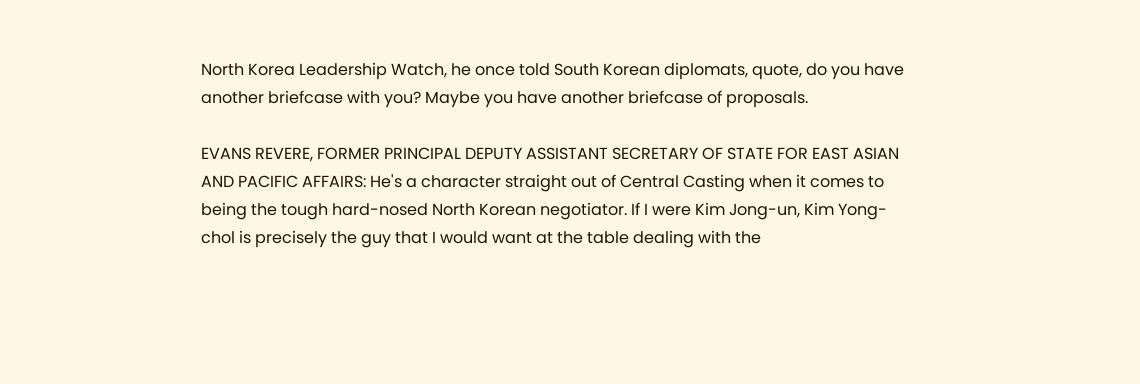North Korea Leadership Watch, he once told South Korean diplomats, quote, do you have another briefcase with you? Maybe you have another briefcase of proposals.

EVANS REVERE, FORMER PRINCIPAL DEPUTY ASSISTANT SECRETARY OF STATE FOR EAST ASIAN AND PACIFIC AFFAIRS: He's a character straight out of Central Casting when it comes to being the tough hard-nosed North Korean negotiator. If I were Kim Jong-un, Kim Yong-chol is precisely the guy that I would want at the table dealing with the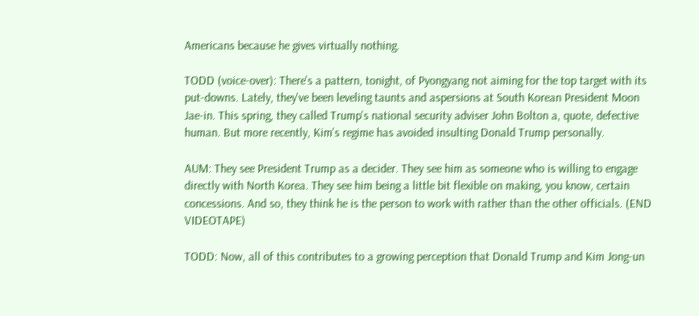Americans because he gives virtually nothing.

TODD (voice-over): There's a pattern, tonight, of Pyongyang not aiming for the top target with its put-downs. Lately, they've been leveling taunts and aspersions at South Korean President Moon Jae-in. This spring, they called Trump's national security adviser John Bolton a, quote, defective human. But more recently, Kim's regime has avoided insulting Donald Trump personally.

AUM: They see President Trump as a decider. They see him as someone who is willing to engage directly with North Korea. They see him being a little bit flexible on making, you know, certain concessions. And so, they think he is the person to work with rather than the other officials. (END VIDEOTAPE)

TODD: Now, all of this contributes to a growing perception that Donald Trump and Kim Jong-un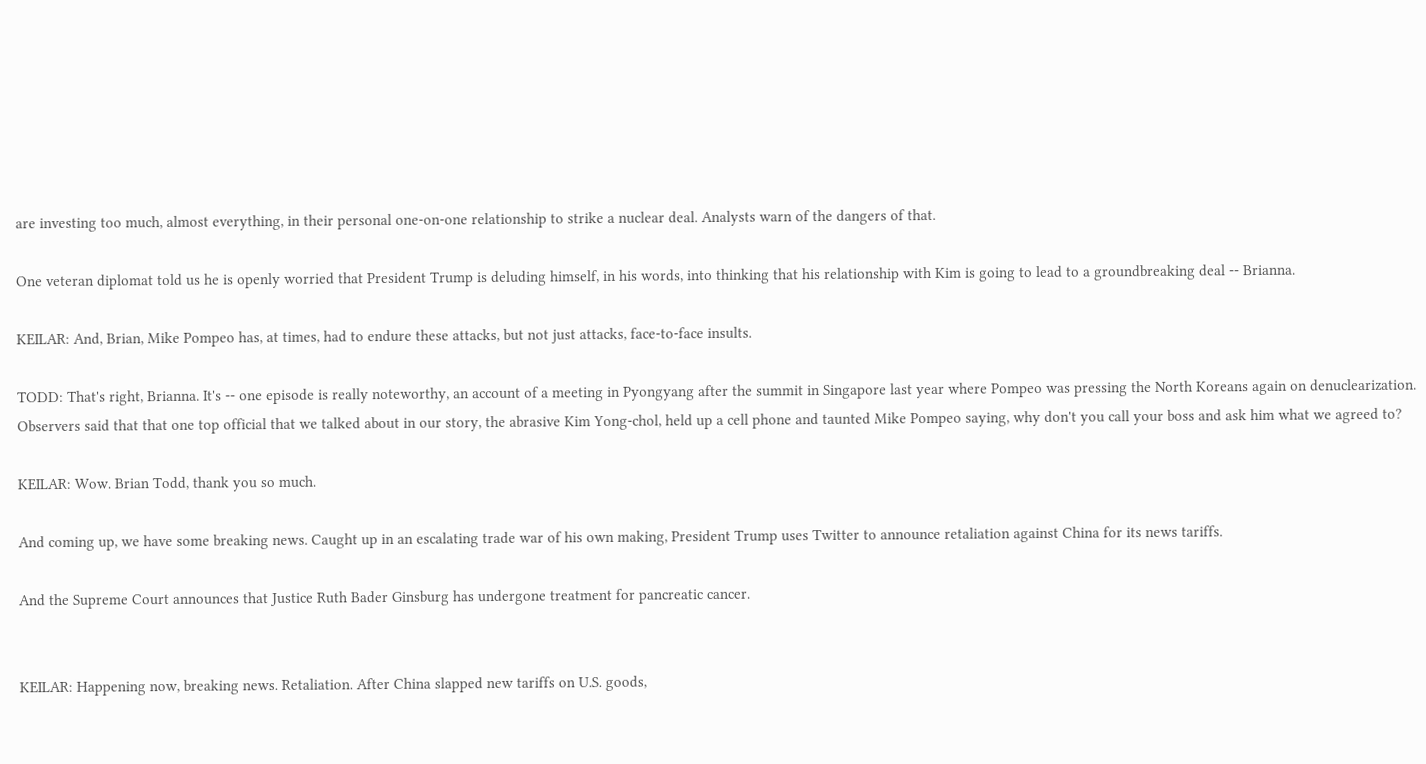are investing too much, almost everything, in their personal one-on-one relationship to strike a nuclear deal. Analysts warn of the dangers of that.

One veteran diplomat told us he is openly worried that President Trump is deluding himself, in his words, into thinking that his relationship with Kim is going to lead to a groundbreaking deal -- Brianna.

KEILAR: And, Brian, Mike Pompeo has, at times, had to endure these attacks, but not just attacks, face-to-face insults.

TODD: That's right, Brianna. It's -- one episode is really noteworthy, an account of a meeting in Pyongyang after the summit in Singapore last year where Pompeo was pressing the North Koreans again on denuclearization. Observers said that that one top official that we talked about in our story, the abrasive Kim Yong-chol, held up a cell phone and taunted Mike Pompeo saying, why don't you call your boss and ask him what we agreed to?

KEILAR: Wow. Brian Todd, thank you so much.

And coming up, we have some breaking news. Caught up in an escalating trade war of his own making, President Trump uses Twitter to announce retaliation against China for its news tariffs.

And the Supreme Court announces that Justice Ruth Bader Ginsburg has undergone treatment for pancreatic cancer.


KEILAR: Happening now, breaking news. Retaliation. After China slapped new tariffs on U.S. goods,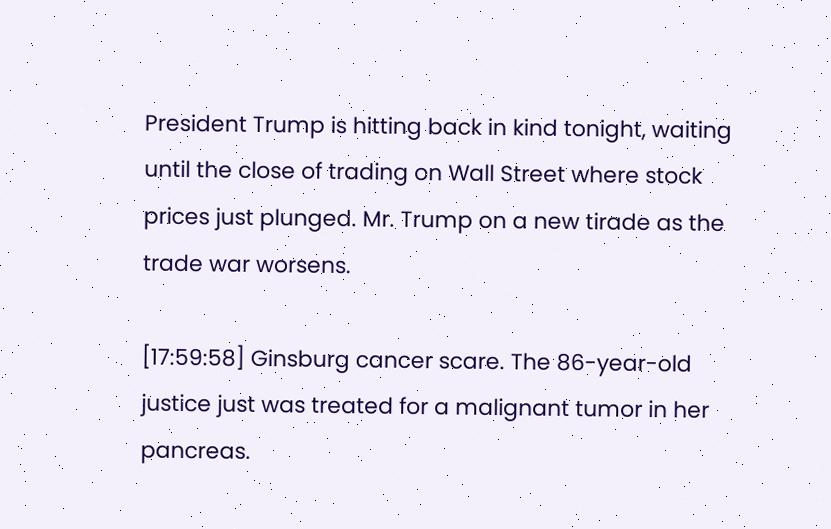President Trump is hitting back in kind tonight, waiting until the close of trading on Wall Street where stock prices just plunged. Mr. Trump on a new tirade as the trade war worsens.

[17:59:58] Ginsburg cancer scare. The 86-year-old justice just was treated for a malignant tumor in her pancreas.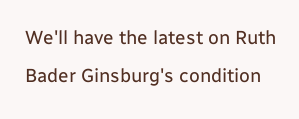We'll have the latest on Ruth Bader Ginsburg's condition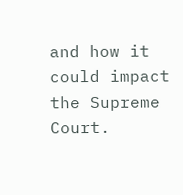and how it could impact the Supreme Court.